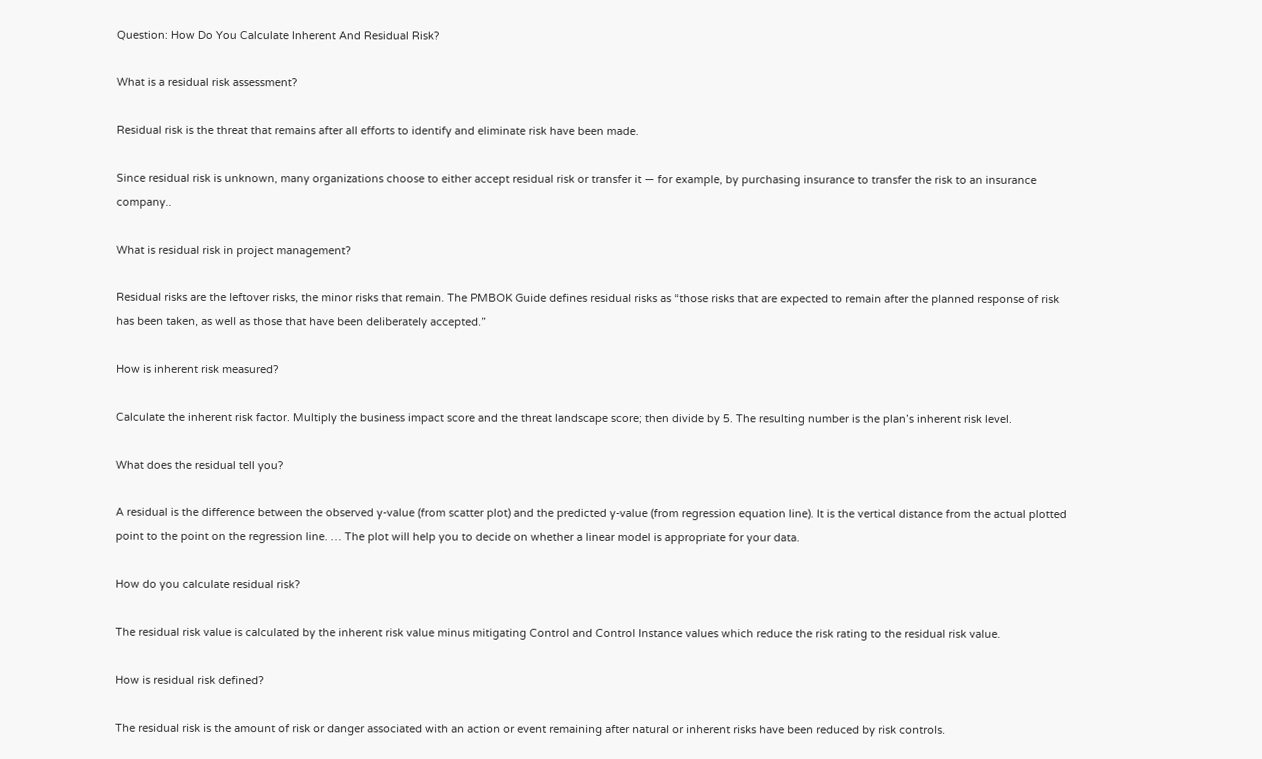Question: How Do You Calculate Inherent And Residual Risk?

What is a residual risk assessment?

Residual risk is the threat that remains after all efforts to identify and eliminate risk have been made.

Since residual risk is unknown, many organizations choose to either accept residual risk or transfer it — for example, by purchasing insurance to transfer the risk to an insurance company..

What is residual risk in project management?

Residual risks are the leftover risks, the minor risks that remain. The PMBOK Guide defines residual risks as “those risks that are expected to remain after the planned response of risk has been taken, as well as those that have been deliberately accepted.”

How is inherent risk measured?

Calculate the inherent risk factor. Multiply the business impact score and the threat landscape score; then divide by 5. The resulting number is the plan’s inherent risk level.

What does the residual tell you?

A residual is the difference between the observed y-value (from scatter plot) and the predicted y-value (from regression equation line). It is the vertical distance from the actual plotted point to the point on the regression line. … The plot will help you to decide on whether a linear model is appropriate for your data.

How do you calculate residual risk?

The residual risk value is calculated by the inherent risk value minus mitigating Control and Control Instance values which reduce the risk rating to the residual risk value.

How is residual risk defined?

The residual risk is the amount of risk or danger associated with an action or event remaining after natural or inherent risks have been reduced by risk controls.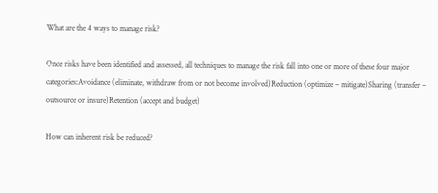What are the 4 ways to manage risk?

Once risks have been identified and assessed, all techniques to manage the risk fall into one or more of these four major categories:Avoidance (eliminate, withdraw from or not become involved)Reduction (optimize – mitigate)Sharing (transfer – outsource or insure)Retention (accept and budget)

How can inherent risk be reduced?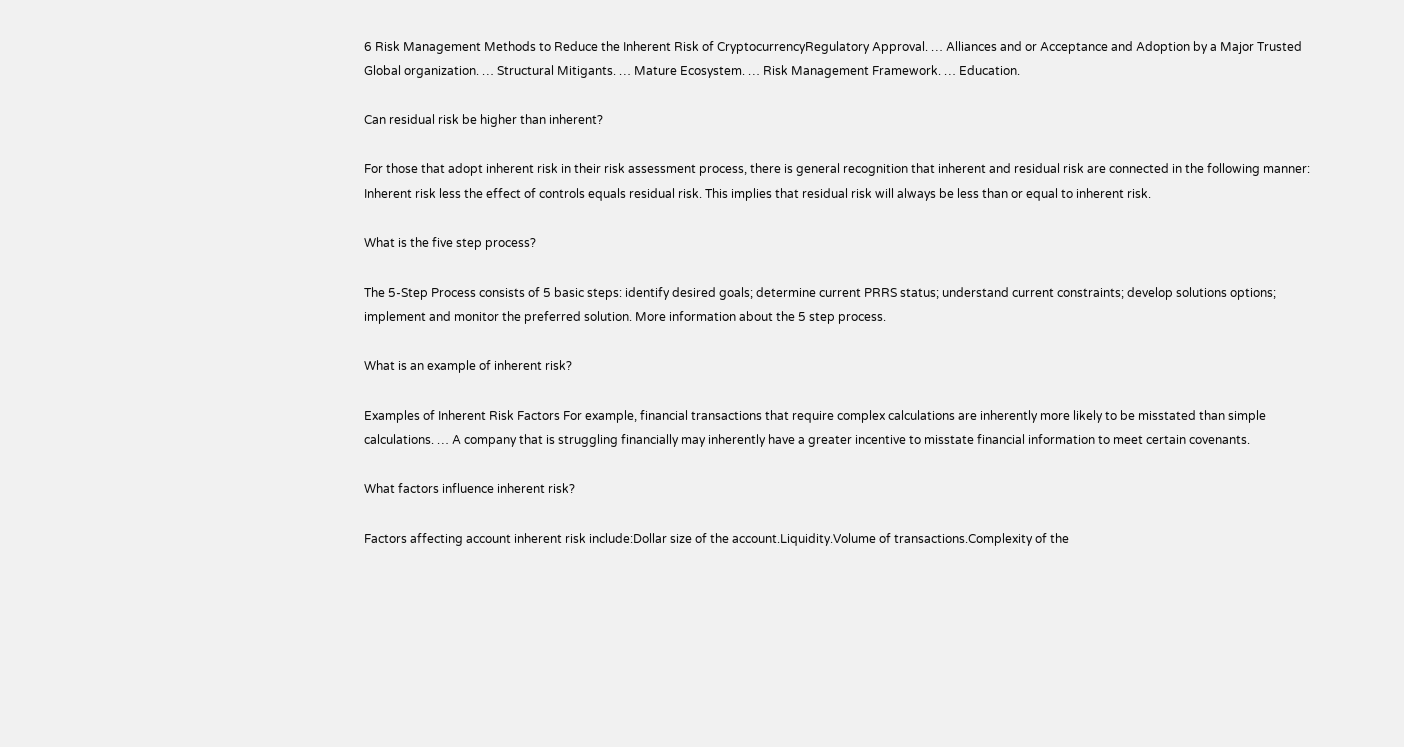6 Risk Management Methods to Reduce the Inherent Risk of CryptocurrencyRegulatory Approval. … Alliances and or Acceptance and Adoption by a Major Trusted Global organization. … Structural Mitigants. … Mature Ecosystem. … Risk Management Framework. … Education.

Can residual risk be higher than inherent?

For those that adopt inherent risk in their risk assessment process, there is general recognition that inherent and residual risk are connected in the following manner: Inherent risk less the effect of controls equals residual risk. This implies that residual risk will always be less than or equal to inherent risk.

What is the five step process?

The 5-Step Process consists of 5 basic steps: identify desired goals; determine current PRRS status; understand current constraints; develop solutions options; implement and monitor the preferred solution. More information about the 5 step process.

What is an example of inherent risk?

Examples of Inherent Risk Factors For example, financial transactions that require complex calculations are inherently more likely to be misstated than simple calculations. … A company that is struggling financially may inherently have a greater incentive to misstate financial information to meet certain covenants.

What factors influence inherent risk?

Factors affecting account inherent risk include:Dollar size of the account.Liquidity.Volume of transactions.Complexity of the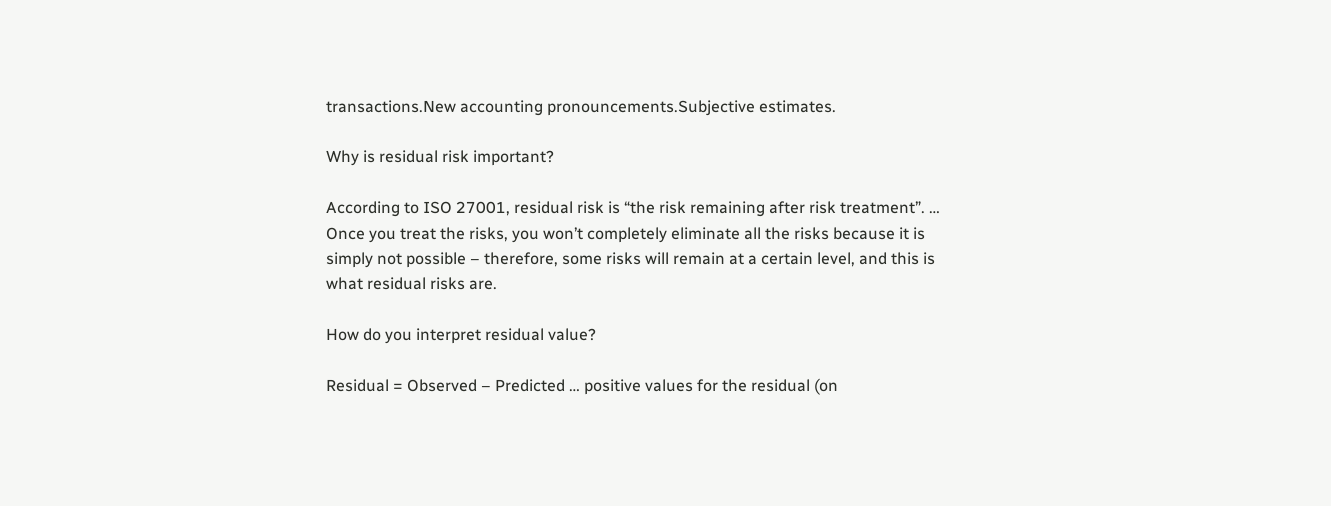transactions.New accounting pronouncements.Subjective estimates.

Why is residual risk important?

According to ISO 27001, residual risk is “the risk remaining after risk treatment”. … Once you treat the risks, you won’t completely eliminate all the risks because it is simply not possible – therefore, some risks will remain at a certain level, and this is what residual risks are.

How do you interpret residual value?

Residual = Observed – Predicted … positive values for the residual (on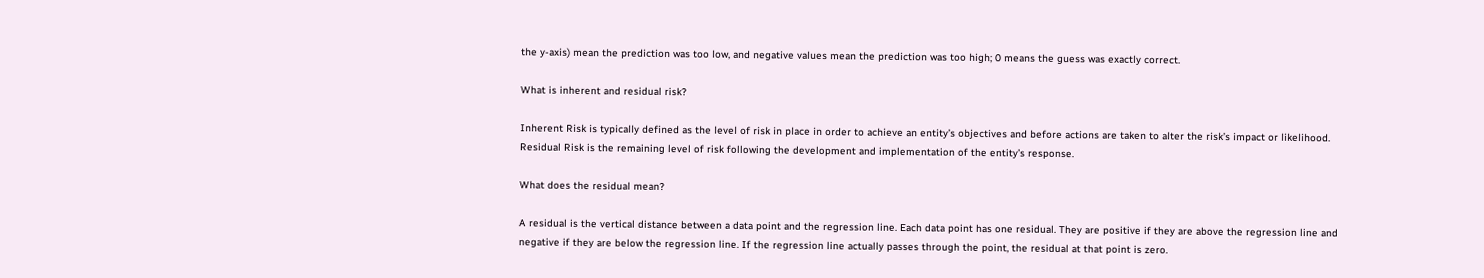the y-axis) mean the prediction was too low, and negative values mean the prediction was too high; 0 means the guess was exactly correct.

What is inherent and residual risk?

Inherent Risk is typically defined as the level of risk in place in order to achieve an entity’s objectives and before actions are taken to alter the risk’s impact or likelihood. Residual Risk is the remaining level of risk following the development and implementation of the entity’s response.

What does the residual mean?

A residual is the vertical distance between a data point and the regression line. Each data point has one residual. They are positive if they are above the regression line and negative if they are below the regression line. If the regression line actually passes through the point, the residual at that point is zero.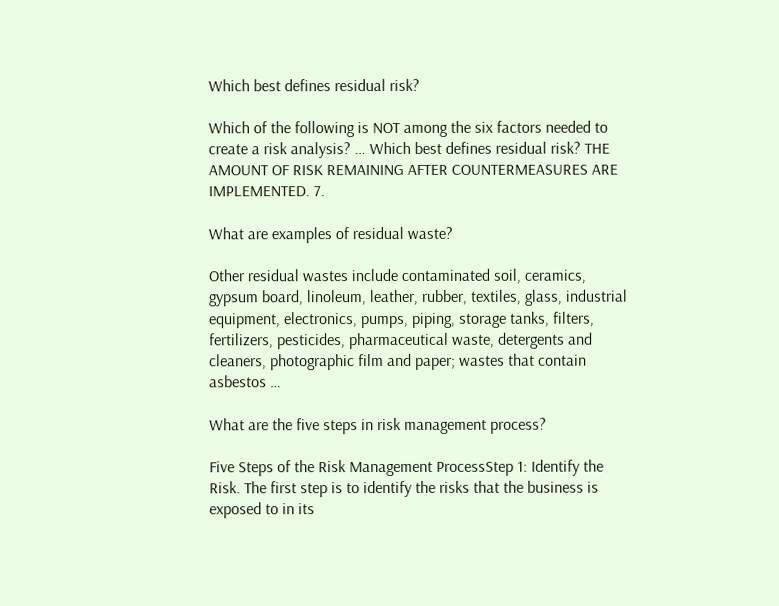Which best defines residual risk?

Which of the following is NOT among the six factors needed to create a risk analysis? … Which best defines residual risk? THE AMOUNT OF RISK REMAINING AFTER COUNTERMEASURES ARE IMPLEMENTED. 7.

What are examples of residual waste?

Other residual wastes include contaminated soil, ceramics, gypsum board, linoleum, leather, rubber, textiles, glass, industrial equipment, electronics, pumps, piping, storage tanks, filters, fertilizers, pesticides, pharmaceutical waste, detergents and cleaners, photographic film and paper; wastes that contain asbestos …

What are the five steps in risk management process?

Five Steps of the Risk Management ProcessStep 1: Identify the Risk. The first step is to identify the risks that the business is exposed to in its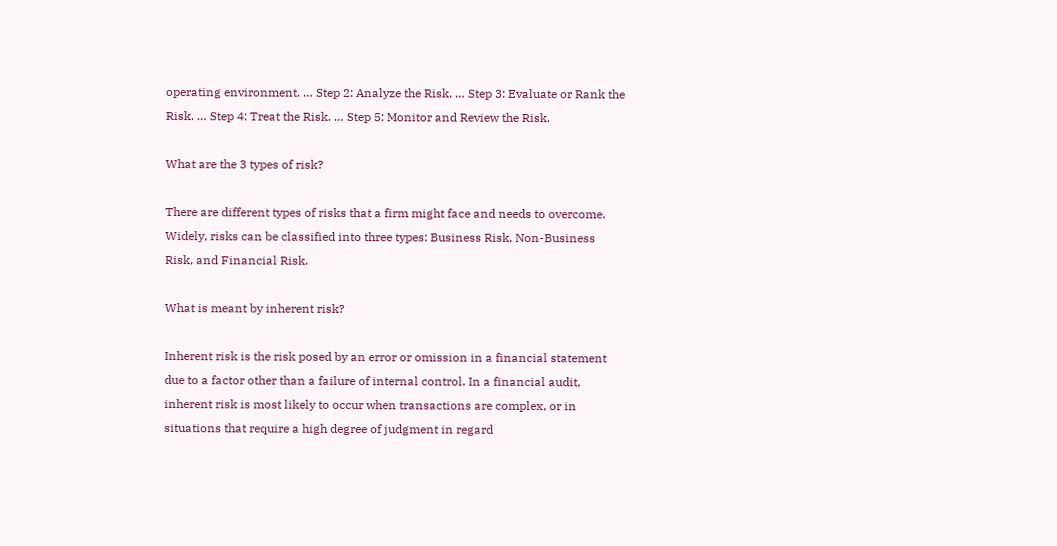operating environment. … Step 2: Analyze the Risk. … Step 3: Evaluate or Rank the Risk. … Step 4: Treat the Risk. … Step 5: Monitor and Review the Risk.

What are the 3 types of risk?

There are different types of risks that a firm might face and needs to overcome. Widely, risks can be classified into three types: Business Risk, Non-Business Risk, and Financial Risk.

What is meant by inherent risk?

Inherent risk is the risk posed by an error or omission in a financial statement due to a factor other than a failure of internal control. In a financial audit, inherent risk is most likely to occur when transactions are complex, or in situations that require a high degree of judgment in regard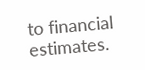to financial estimates.